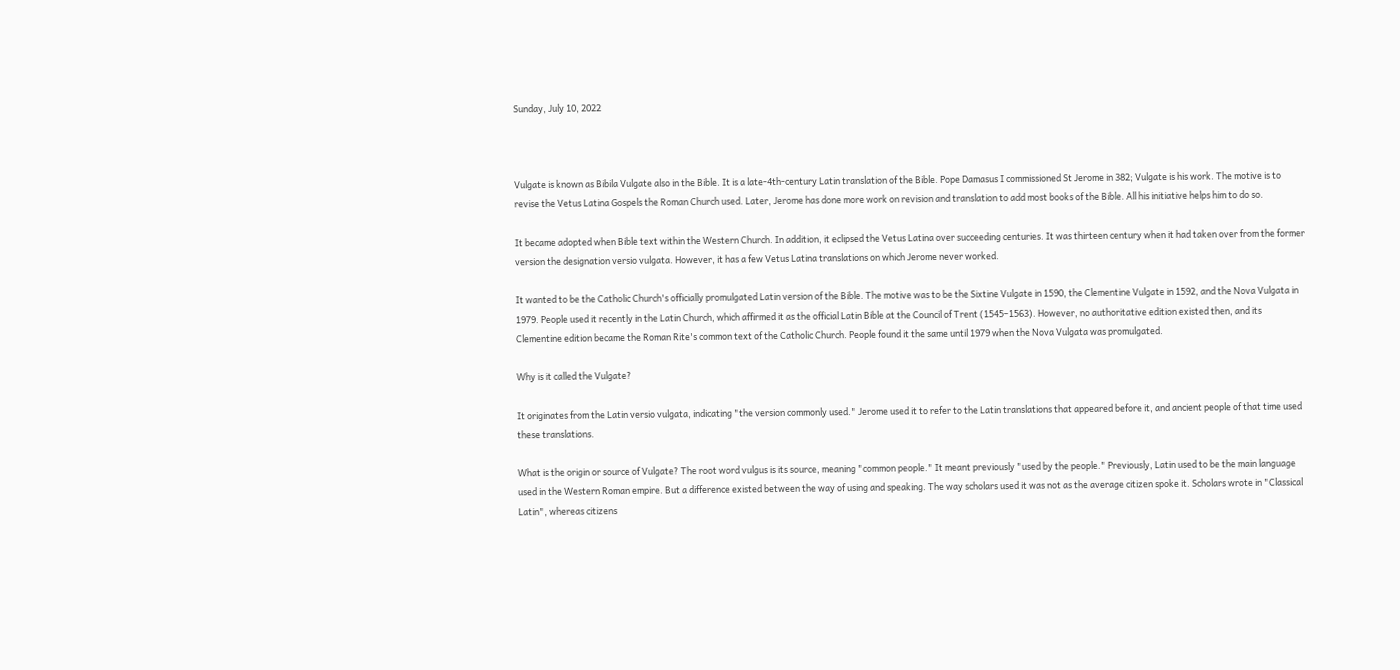Sunday, July 10, 2022



Vulgate is known as Bibila Vulgate also in the Bible. It is a late-4th-century Latin translation of the Bible. Pope Damasus I commissioned St Jerome in 382; Vulgate is his work. The motive is to revise the Vetus Latina Gospels the Roman Church used. Later, Jerome has done more work on revision and translation to add most books of the Bible. All his initiative helps him to do so.

It became adopted when Bible text within the Western Church. In addition, it eclipsed the Vetus Latina over succeeding centuries. It was thirteen century when it had taken over from the former version the designation versio vulgata. However, it has a few Vetus Latina translations on which Jerome never worked.

It wanted to be the Catholic Church's officially promulgated Latin version of the Bible. The motive was to be the Sixtine Vulgate in 1590, the Clementine Vulgate in 1592, and the Nova Vulgata in 1979. People used it recently in the Latin Church, which affirmed it as the official Latin Bible at the Council of Trent (1545–1563). However, no authoritative edition existed then, and its Clementine edition became the Roman Rite's common text of the Catholic Church. People found it the same until 1979 when the Nova Vulgata was promulgated.

Why is it called the Vulgate?

It originates from the Latin versio vulgata, indicating "the version commonly used." Jerome used it to refer to the Latin translations that appeared before it, and ancient people of that time used these translations.

What is the origin or source of Vulgate? The root word vulgus is its source, meaning "common people." It meant previously "used by the people." Previously, Latin used to be the main language used in the Western Roman empire. But a difference existed between the way of using and speaking. The way scholars used it was not as the average citizen spoke it. Scholars wrote in "Classical Latin", whereas citizens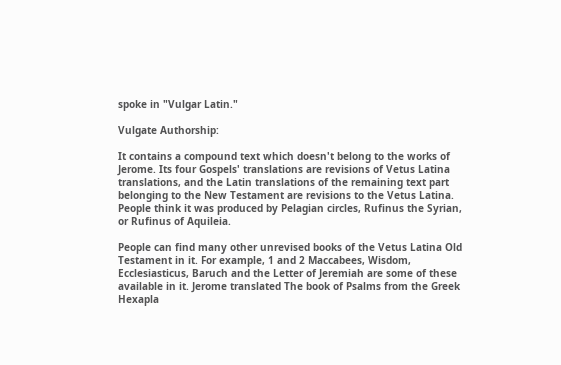spoke in "Vulgar Latin."

Vulgate Authorship:

It contains a compound text which doesn't belong to the works of Jerome. Its four Gospels' translations are revisions of Vetus Latina translations, and the Latin translations of the remaining text part belonging to the New Testament are revisions to the Vetus Latina. People think it was produced by Pelagian circles, Rufinus the Syrian, or Rufinus of Aquileia.

People can find many other unrevised books of the Vetus Latina Old Testament in it. For example, 1 and 2 Maccabees, Wisdom, Ecclesiasticus, Baruch and the Letter of Jeremiah are some of these available in it. Jerome translated The book of Psalms from the Greek Hexapla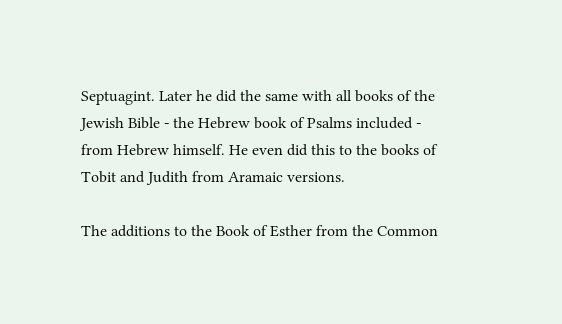Septuagint. Later he did the same with all books of the Jewish Bible - the Hebrew book of Psalms included - from Hebrew himself. He even did this to the books of Tobit and Judith from Aramaic versions.

The additions to the Book of Esther from the Common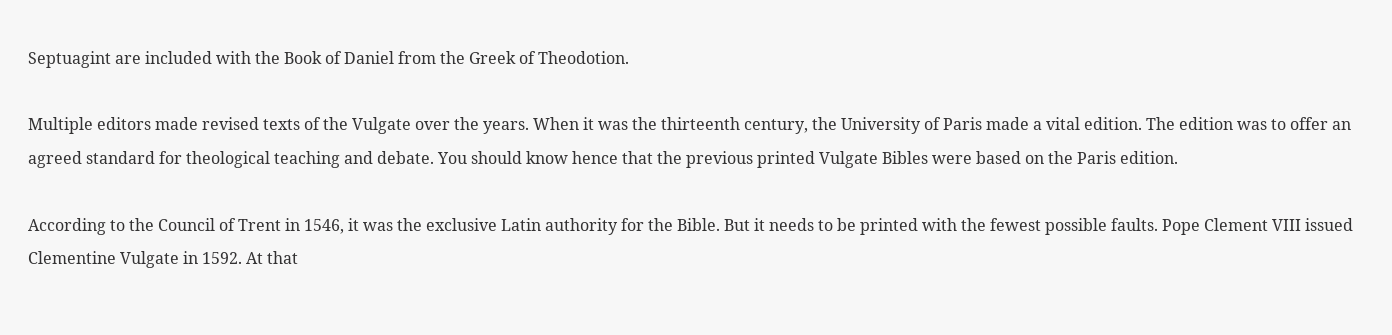Septuagint are included with the Book of Daniel from the Greek of Theodotion.

Multiple editors made revised texts of the Vulgate over the years. When it was the thirteenth century, the University of Paris made a vital edition. The edition was to offer an agreed standard for theological teaching and debate. You should know hence that the previous printed Vulgate Bibles were based on the Paris edition.

According to the Council of Trent in 1546, it was the exclusive Latin authority for the Bible. But it needs to be printed with the fewest possible faults. Pope Clement VIII issued Clementine Vulgate in 1592. At that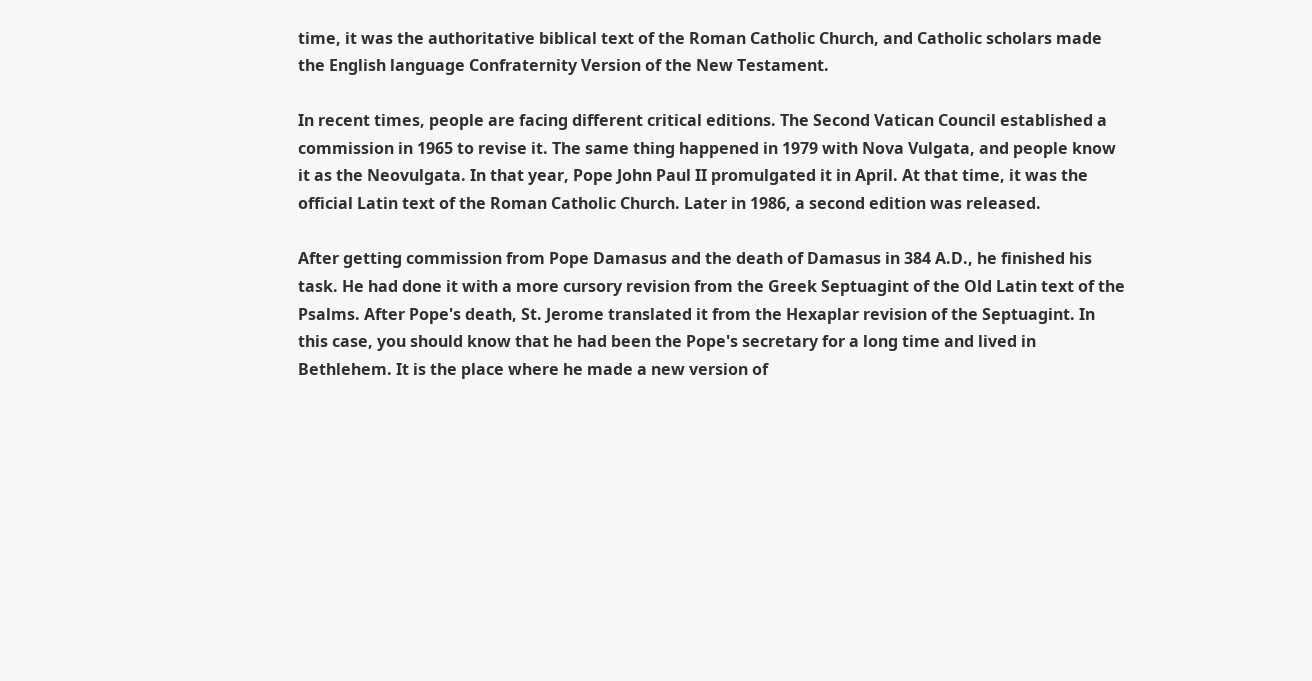time, it was the authoritative biblical text of the Roman Catholic Church, and Catholic scholars made the English language Confraternity Version of the New Testament.

In recent times, people are facing different critical editions. The Second Vatican Council established a commission in 1965 to revise it. The same thing happened in 1979 with Nova Vulgata, and people know it as the Neovulgata. In that year, Pope John Paul II promulgated it in April. At that time, it was the official Latin text of the Roman Catholic Church. Later in 1986, a second edition was released.

After getting commission from Pope Damasus and the death of Damasus in 384 A.D., he finished his task. He had done it with a more cursory revision from the Greek Septuagint of the Old Latin text of the Psalms. After Pope's death, St. Jerome translated it from the Hexaplar revision of the Septuagint. In this case, you should know that he had been the Pope's secretary for a long time and lived in Bethlehem. It is the place where he made a new version of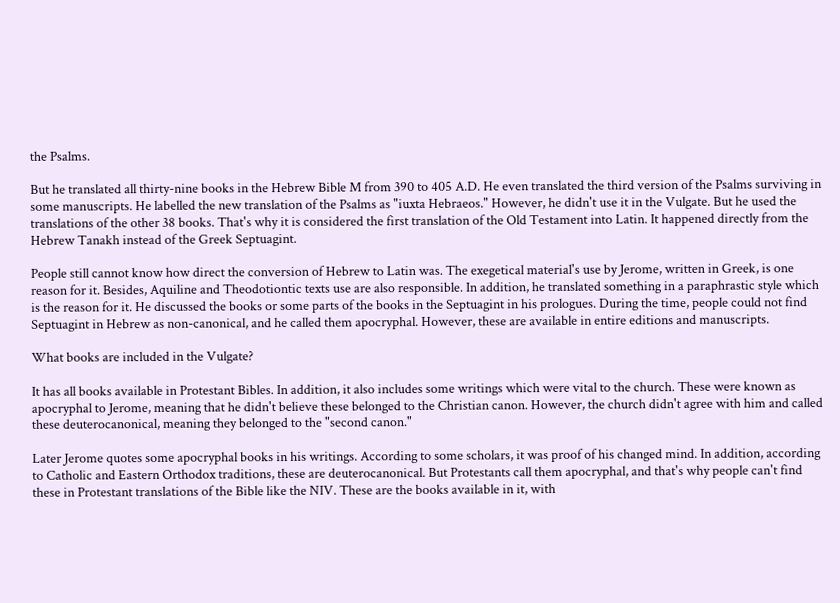the Psalms.

But he translated all thirty-nine books in the Hebrew Bible M from 390 to 405 A.D. He even translated the third version of the Psalms surviving in some manuscripts. He labelled the new translation of the Psalms as "iuxta Hebraeos." However, he didn't use it in the Vulgate. But he used the translations of the other 38 books. That's why it is considered the first translation of the Old Testament into Latin. It happened directly from the Hebrew Tanakh instead of the Greek Septuagint.

People still cannot know how direct the conversion of Hebrew to Latin was. The exegetical material's use by Jerome, written in Greek, is one reason for it. Besides, Aquiline and Theodotiontic texts use are also responsible. In addition, he translated something in a paraphrastic style which is the reason for it. He discussed the books or some parts of the books in the Septuagint in his prologues. During the time, people could not find Septuagint in Hebrew as non-canonical, and he called them apocryphal. However, these are available in entire editions and manuscripts.

What books are included in the Vulgate?

It has all books available in Protestant Bibles. In addition, it also includes some writings which were vital to the church. These were known as apocryphal to Jerome, meaning that he didn't believe these belonged to the Christian canon. However, the church didn't agree with him and called these deuterocanonical, meaning they belonged to the "second canon."

Later Jerome quotes some apocryphal books in his writings. According to some scholars, it was proof of his changed mind. In addition, according to Catholic and Eastern Orthodox traditions, these are deuterocanonical. But Protestants call them apocryphal, and that's why people can't find these in Protestant translations of the Bible like the NIV. These are the books available in it, with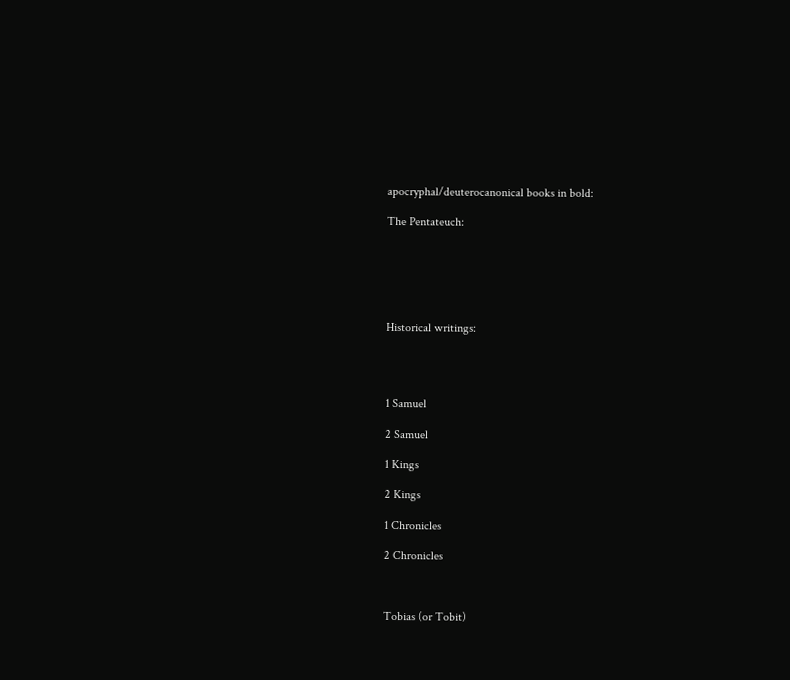apocryphal/deuterocanonical books in bold:

The Pentateuch:






Historical writings:




1 Samuel

2 Samuel

1 Kings

2 Kings

1 Chronicles

2 Chronicles



Tobias (or Tobit)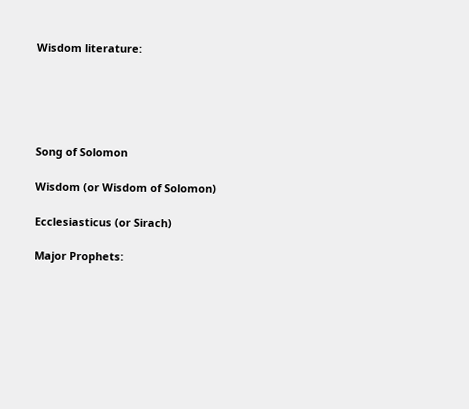Wisdom literature:





Song of Solomon

Wisdom (or Wisdom of Solomon)

Ecclesiasticus (or Sirach)

Major Prophets: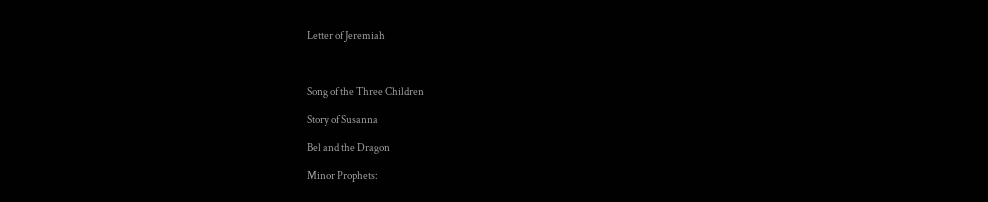Letter of Jeremiah



Song of the Three Children

Story of Susanna

Bel and the Dragon

Minor Prophets: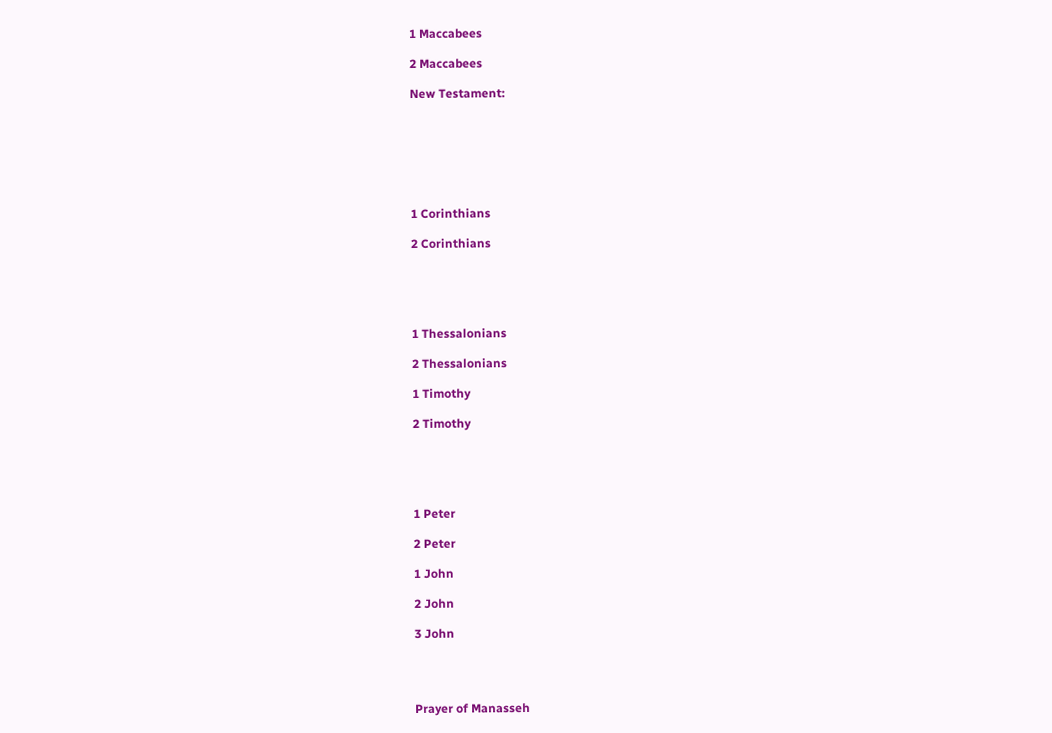1 Maccabees

2 Maccabees

New Testament:







1 Corinthians

2 Corinthians





1 Thessalonians

2 Thessalonians

1 Timothy

2 Timothy





1 Peter

2 Peter

1 John

2 John

3 John




Prayer of Manasseh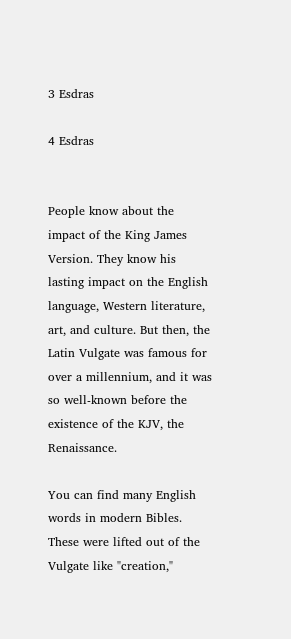3 Esdras

4 Esdras


People know about the impact of the King James Version. They know his lasting impact on the English language, Western literature, art, and culture. But then, the Latin Vulgate was famous for over a millennium, and it was so well-known before the existence of the KJV, the Renaissance.

You can find many English words in modern Bibles. These were lifted out of the Vulgate like "creation,"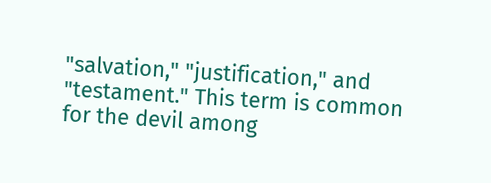"salvation," "justification," and "testament." This term is common for the devil among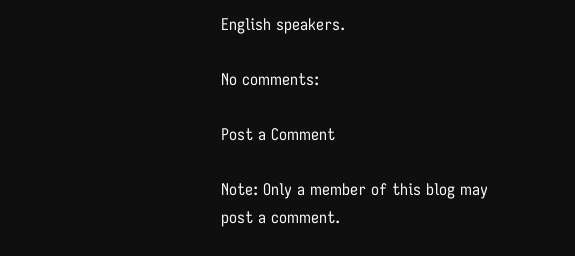English speakers.

No comments:

Post a Comment

Note: Only a member of this blog may post a comment.